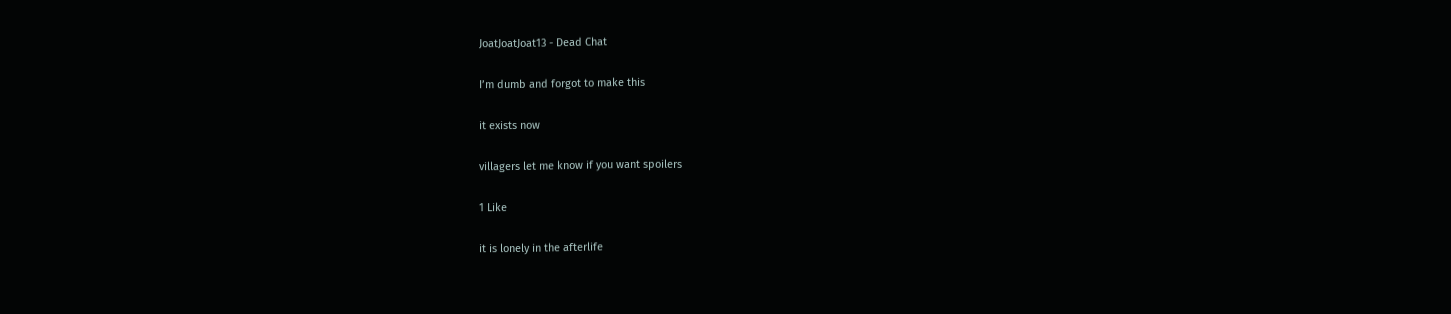JoatJoatJoat13 - Dead Chat

I’m dumb and forgot to make this

it exists now

villagers let me know if you want spoilers

1 Like

it is lonely in the afterlife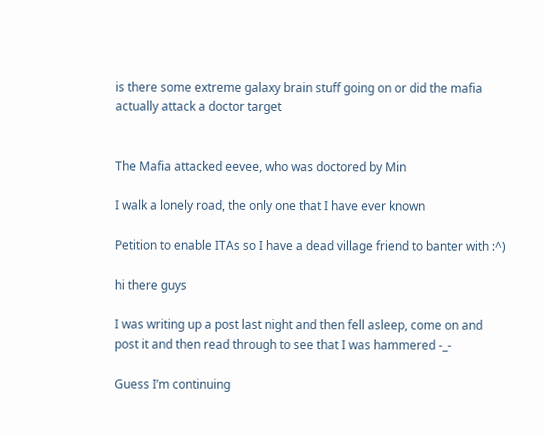is there some extreme galaxy brain stuff going on or did the mafia actually attack a doctor target


The Mafia attacked eevee, who was doctored by Min

I walk a lonely road, the only one that I have ever known

Petition to enable ITAs so I have a dead village friend to banter with :^)

hi there guys

I was writing up a post last night and then fell asleep, come on and post it and then read through to see that I was hammered -_-

Guess I’m continuing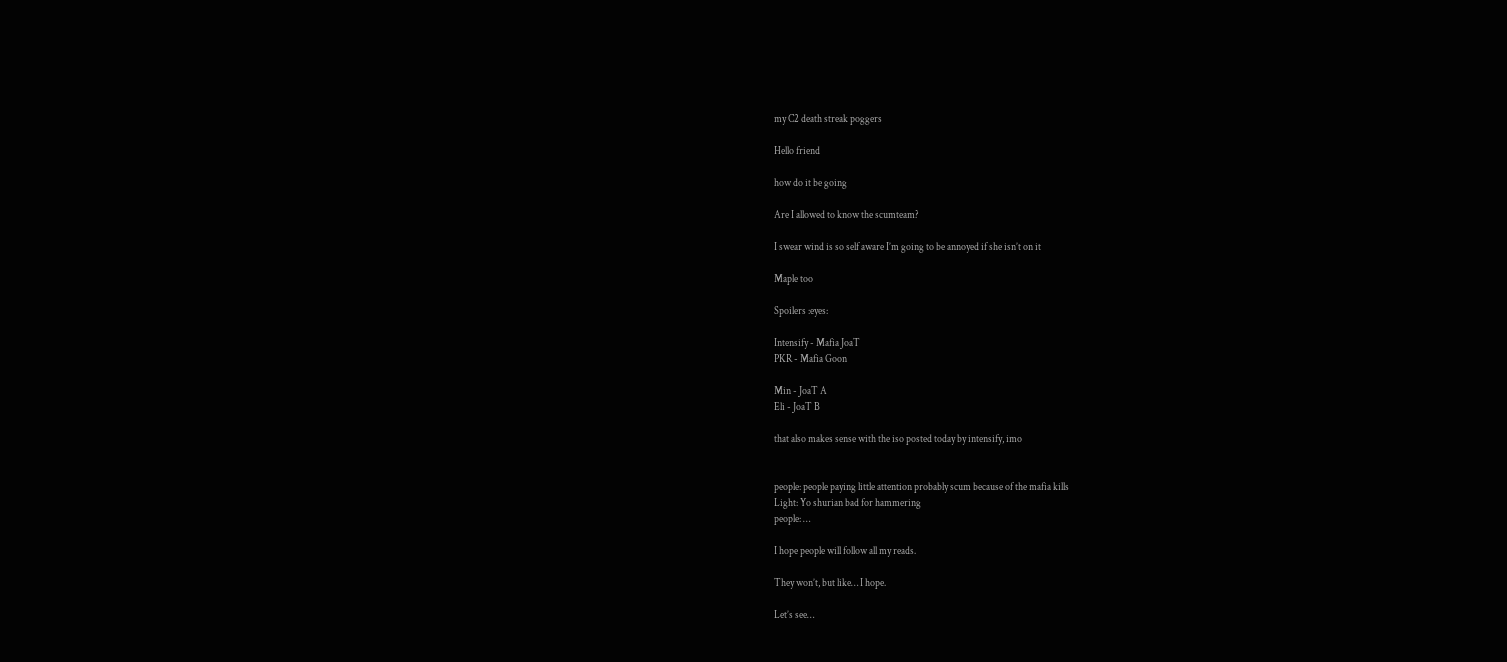my C2 death streak poggers

Hello friend

how do it be going

Are I allowed to know the scumteam?

I swear wind is so self aware I’m going to be annoyed if she isn’t on it

Maple too

Spoilers :eyes:

Intensify - Mafia JoaT
PKR - Mafia Goon

Min - JoaT A
Eli - JoaT B

that also makes sense with the iso posted today by intensify, imo


people: people paying little attention probably scum because of the mafia kills
Light: Yo shurian bad for hammering
people: …

I hope people will follow all my reads.

They won’t, but like… I hope.

Let’s see…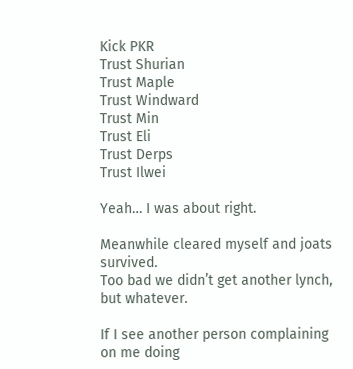Kick PKR
Trust Shurian
Trust Maple
Trust Windward
Trust Min
Trust Eli
Trust Derps
Trust Ilwei

Yeah… I was about right.

Meanwhile cleared myself and joats survived.
Too bad we didn’t get another lynch, but whatever.

If I see another person complaining on me doing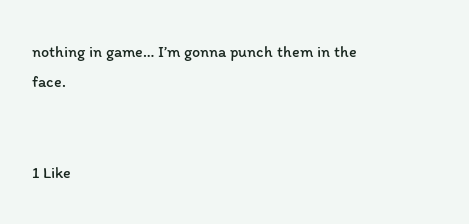nothing in game… I’m gonna punch them in the face.


1 Like